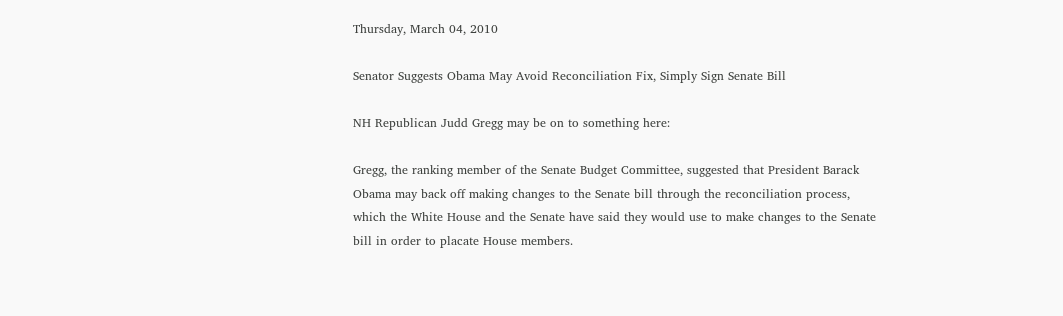Thursday, March 04, 2010

Senator Suggests Obama May Avoid Reconciliation Fix, Simply Sign Senate Bill

NH Republican Judd Gregg may be on to something here:

Gregg, the ranking member of the Senate Budget Committee, suggested that President Barack Obama may back off making changes to the Senate bill through the reconciliation process, which the White House and the Senate have said they would use to make changes to the Senate bill in order to placate House members.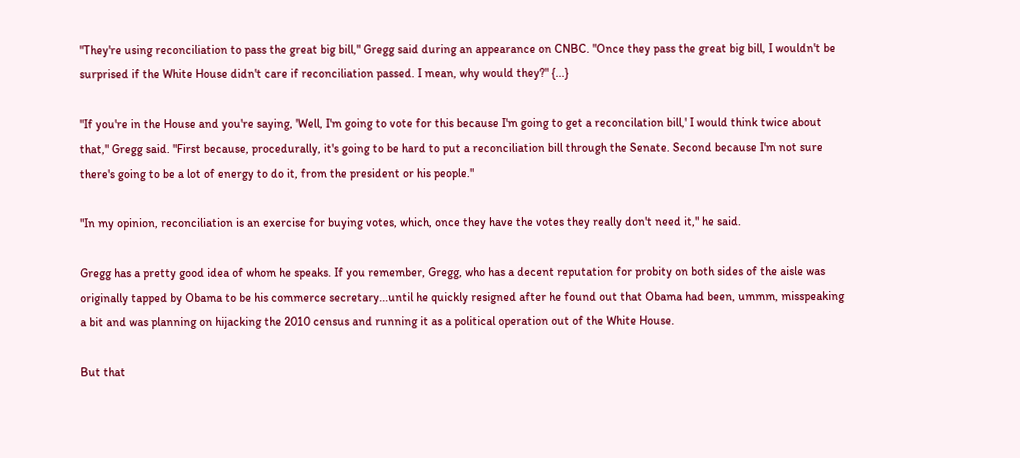"They're using reconciliation to pass the great big bill," Gregg said during an appearance on CNBC. "Once they pass the great big bill, I wouldn't be surprised if the White House didn't care if reconciliation passed. I mean, why would they?" {...}

"If you're in the House and you're saying, 'Well, I'm going to vote for this because I'm going to get a reconcilation bill,' I would think twice about that," Gregg said. "First because, procedurally, it's going to be hard to put a reconciliation bill through the Senate. Second because I'm not sure there's going to be a lot of energy to do it, from the president or his people."

"In my opinion, reconciliation is an exercise for buying votes, which, once they have the votes they really don't need it," he said.

Gregg has a pretty good idea of whom he speaks. If you remember, Gregg, who has a decent reputation for probity on both sides of the aisle was originally tapped by Obama to be his commerce secretary...until he quickly resigned after he found out that Obama had been, ummm, misspeaking a bit and was planning on hijacking the 2010 census and running it as a political operation out of the White House.

But that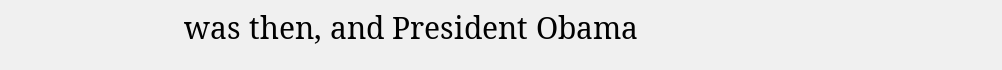was then, and President Obama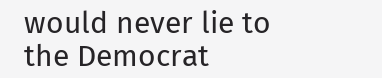would never lie to the Democrat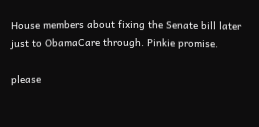House members about fixing the Senate bill later just to ObamaCare through. Pinkie promise.

please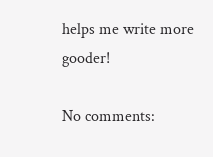helps me write more gooder!

No comments: